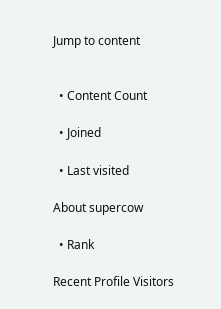Jump to content


  • Content Count

  • Joined

  • Last visited

About supercow

  • Rank

Recent Profile Visitors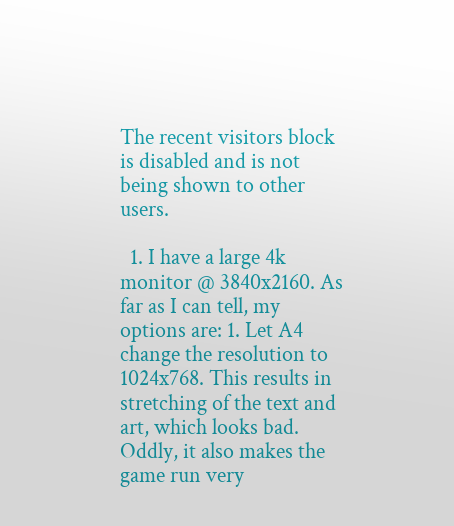The recent visitors block is disabled and is not being shown to other users.

  1. I have a large 4k monitor @ 3840x2160. As far as I can tell, my options are: 1. Let A4 change the resolution to 1024x768. This results in stretching of the text and art, which looks bad. Oddly, it also makes the game run very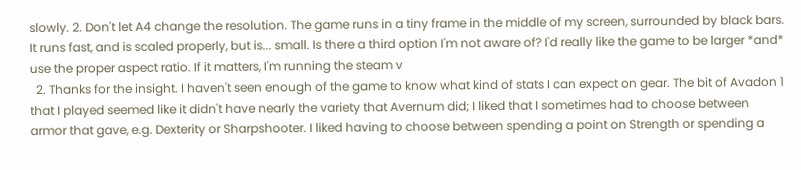slowly. 2. Don't let A4 change the resolution. The game runs in a tiny frame in the middle of my screen, surrounded by black bars. It runs fast, and is scaled properly, but is... small. Is there a third option I'm not aware of? I'd really like the game to be larger *and* use the proper aspect ratio. If it matters, I'm running the steam v
  2. Thanks for the insight. I haven't seen enough of the game to know what kind of stats I can expect on gear. The bit of Avadon 1 that I played seemed like it didn't have nearly the variety that Avernum did; I liked that I sometimes had to choose between armor that gave, e.g. Dexterity or Sharpshooter. I liked having to choose between spending a point on Strength or spending a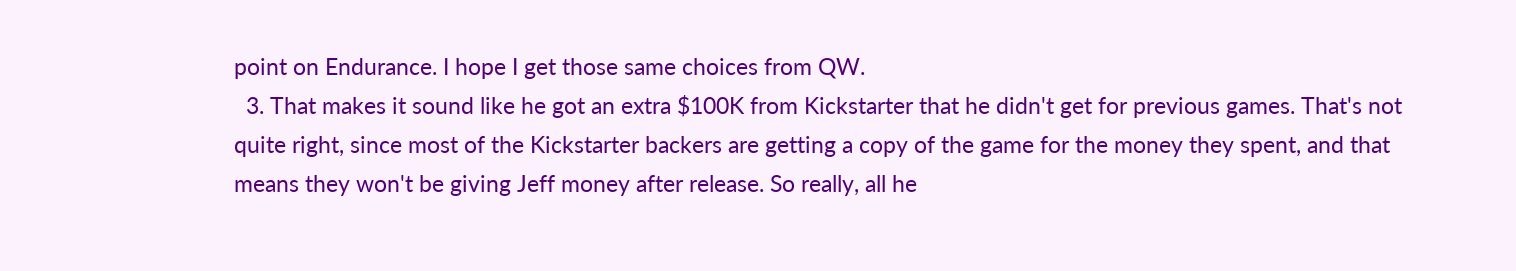point on Endurance. I hope I get those same choices from QW.
  3. That makes it sound like he got an extra $100K from Kickstarter that he didn't get for previous games. That's not quite right, since most of the Kickstarter backers are getting a copy of the game for the money they spent, and that means they won't be giving Jeff money after release. So really, all he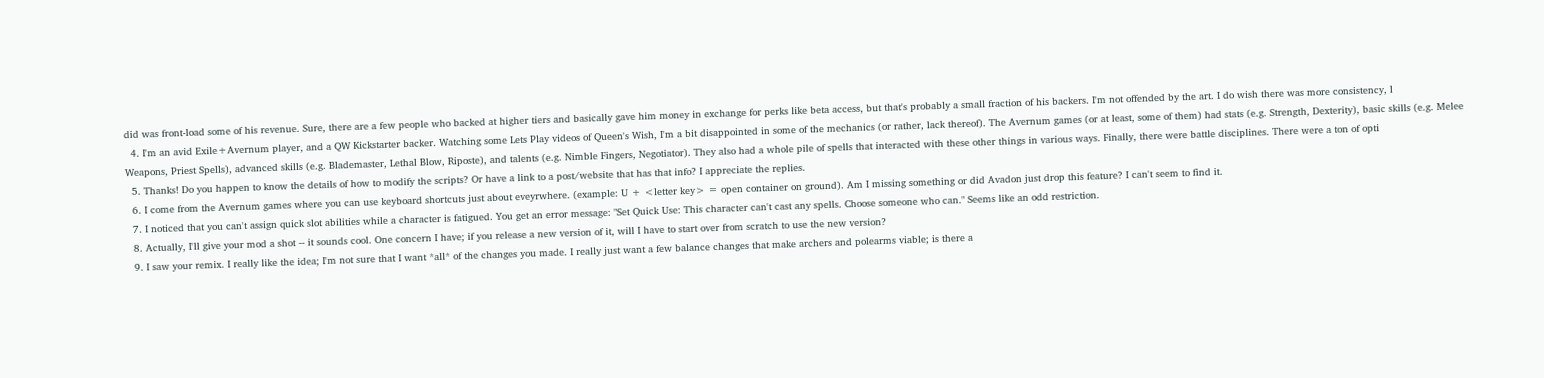did was front-load some of his revenue. Sure, there are a few people who backed at higher tiers and basically gave him money in exchange for perks like beta access, but that's probably a small fraction of his backers. I'm not offended by the art. I do wish there was more consistency, l
  4. I'm an avid Exile+Avernum player, and a QW Kickstarter backer. Watching some Lets Play videos of Queen's Wish, I'm a bit disappointed in some of the mechanics (or rather, lack thereof). The Avernum games (or at least, some of them) had stats (e.g. Strength, Dexterity), basic skills (e.g. Melee Weapons, Priest Spells), advanced skills (e.g. Blademaster, Lethal Blow, Riposte), and talents (e.g. Nimble Fingers, Negotiator). They also had a whole pile of spells that interacted with these other things in various ways. Finally, there were battle disciplines. There were a ton of opti
  5. Thanks! Do you happen to know the details of how to modify the scripts? Or have a link to a post/website that has that info? I appreciate the replies.
  6. I come from the Avernum games where you can use keyboard shortcuts just about eveyrwhere. (example: U + <letter key> = open container on ground). Am I missing something or did Avadon just drop this feature? I can't seem to find it.
  7. I noticed that you can't assign quick slot abilities while a character is fatigued. You get an error message: "Set Quick Use: This character can't cast any spells. Choose someone who can." Seems like an odd restriction.
  8. Actually, I'll give your mod a shot -- it sounds cool. One concern I have; if you release a new version of it, will I have to start over from scratch to use the new version?
  9. I saw your remix. I really like the idea; I'm not sure that I want *all* of the changes you made. I really just want a few balance changes that make archers and polearms viable; is there a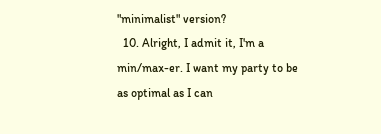"minimalist" version?
  10. Alright, I admit it, I'm a min/max-er. I want my party to be as optimal as I can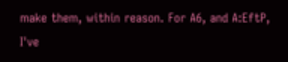make them, within reason. For A6, and A:EftP, I've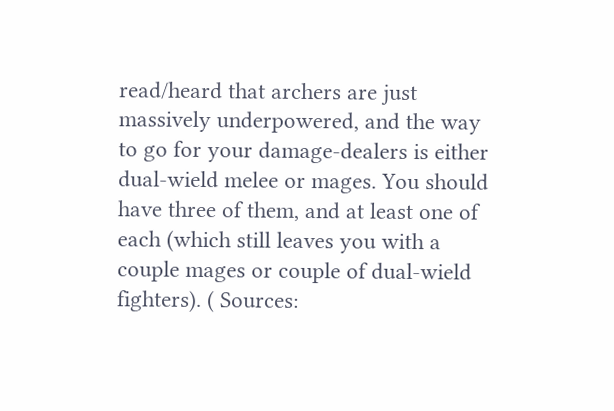read/heard that archers are just massively underpowered, and the way to go for your damage-dealers is either dual-wield melee or mages. You should have three of them, and at least one of each (which still leaves you with a couple mages or couple of dual-wield fighters). ( Sources: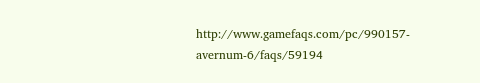http://www.gamefaqs.com/pc/990157-avernum-6/faqs/59194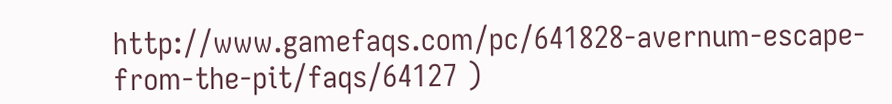http://www.gamefaqs.com/pc/641828-avernum-escape-from-the-pit/faqs/64127 )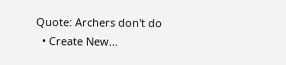Quote: Archers don't do
  • Create New...